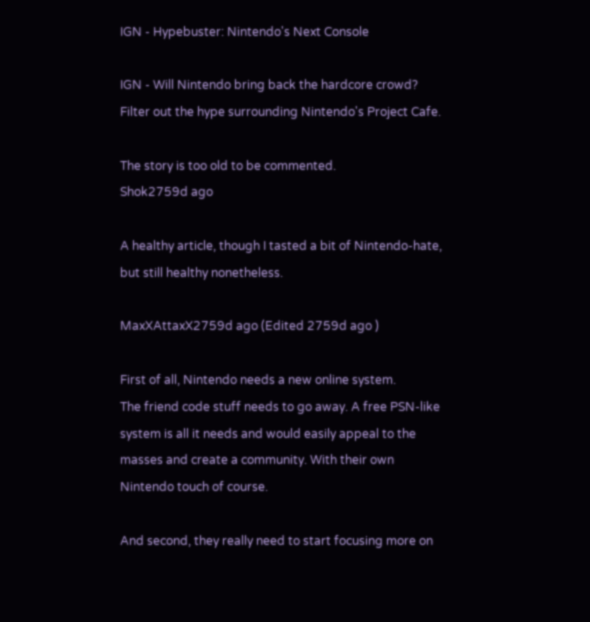IGN - Hypebuster: Nintendo's Next Console

IGN - Will Nintendo bring back the hardcore crowd? Filter out the hype surrounding Nintendo's Project Cafe.

The story is too old to be commented.
Shok2759d ago

A healthy article, though I tasted a bit of Nintendo-hate, but still healthy nonetheless.

MaxXAttaxX2759d ago (Edited 2759d ago )

First of all, Nintendo needs a new online system.
The friend code stuff needs to go away. A free PSN-like system is all it needs and would easily appeal to the masses and create a community. With their own Nintendo touch of course.

And second, they really need to start focusing more on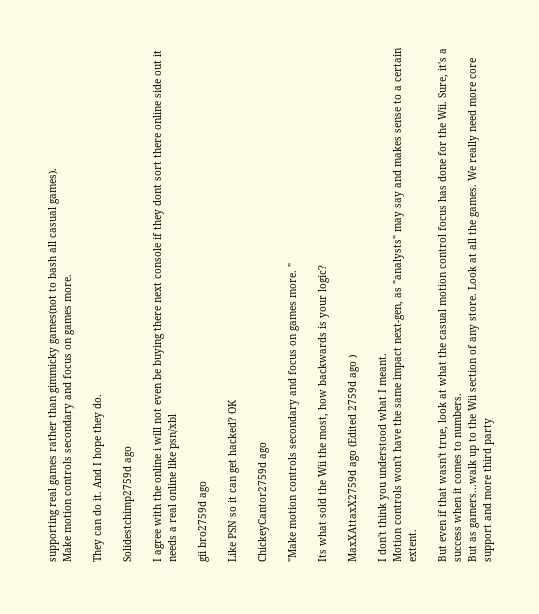supporting real games rather than gimmicky games(not to bash all casual games).
Make motion controls secondary and focus on games more.

They can do it. And I hope they do.

Solidestchimp2759d ago

I agree with the online i will not even be buying there next console if they dont sort there online side out it needs a real online like psn/xbl

gii bro2759d ago

Like PSN so it can get hacked? OK

ChickeyCantor2759d ago

"Make motion controls secondary and focus on games more. "

Its what sold the Wii the most, how backwards is your logic?

MaxXAttaxX2759d ago (Edited 2759d ago )

I don't think you understood what I meant.
Motion controls won't have the same impact next-gen, as "analysts" may say and makes sense to a certain extent.

But even if that wasn't true, look at what the casual motion control focus has done for the Wii. Sure, it's a success when it comes to numbers.
But as gamers...walk up to the Wii section of any store. Look at all the games. We really need more core support and more third party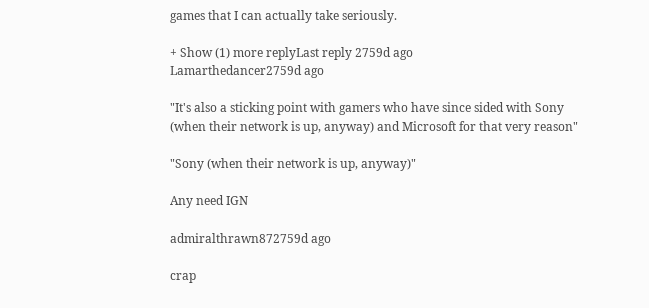games that I can actually take seriously.

+ Show (1) more replyLast reply 2759d ago
Lamarthedancer2759d ago

"It's also a sticking point with gamers who have since sided with Sony (when their network is up, anyway) and Microsoft for that very reason"

"Sony (when their network is up, anyway)"

Any need IGN

admiralthrawn872759d ago

crap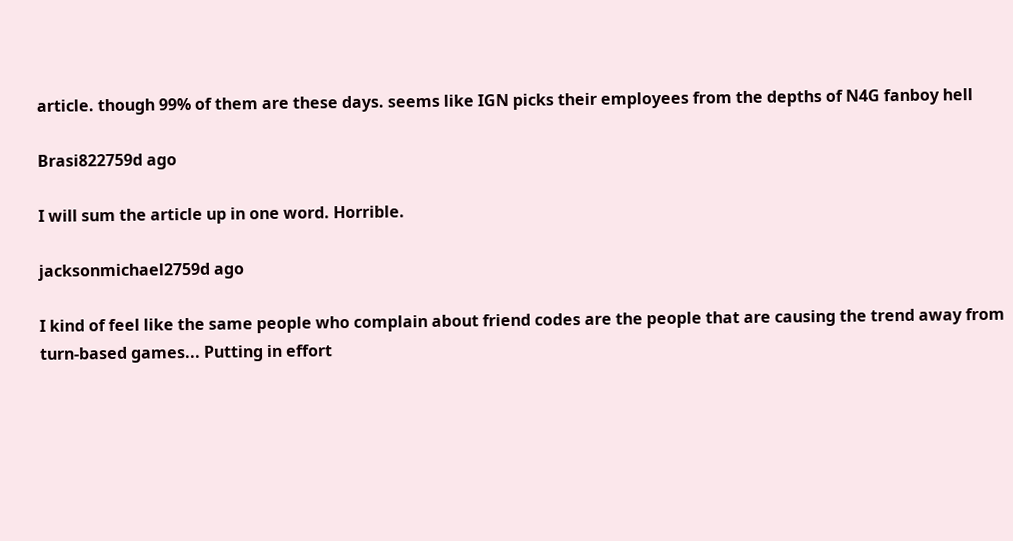article. though 99% of them are these days. seems like IGN picks their employees from the depths of N4G fanboy hell

Brasi822759d ago

I will sum the article up in one word. Horrible.

jacksonmichael2759d ago

I kind of feel like the same people who complain about friend codes are the people that are causing the trend away from turn-based games... Putting in effort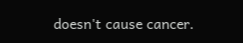doesn't cause cancer.